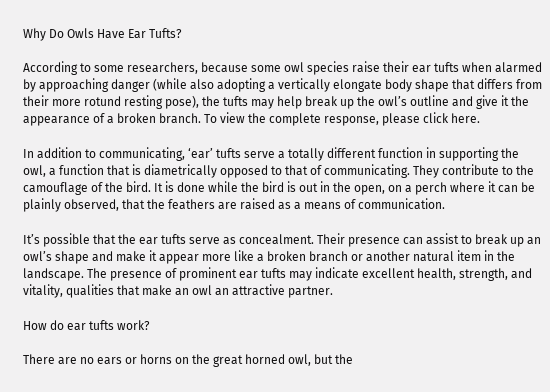Why Do Owls Have Ear Tufts?

According to some researchers, because some owl species raise their ear tufts when alarmed by approaching danger (while also adopting a vertically elongate body shape that differs from their more rotund resting pose), the tufts may help break up the owl’s outline and give it the appearance of a broken branch. To view the complete response, please click here.

In addition to communicating, ‘ear’ tufts serve a totally different function in supporting the owl, a function that is diametrically opposed to that of communicating. They contribute to the camouflage of the bird. It is done while the bird is out in the open, on a perch where it can be plainly observed, that the feathers are raised as a means of communication.

It’s possible that the ear tufts serve as concealment. Their presence can assist to break up an owl’s shape and make it appear more like a broken branch or another natural item in the landscape. The presence of prominent ear tufts may indicate excellent health, strength, and vitality, qualities that make an owl an attractive partner.

How do ear tufts work?

There are no ears or horns on the great horned owl, but the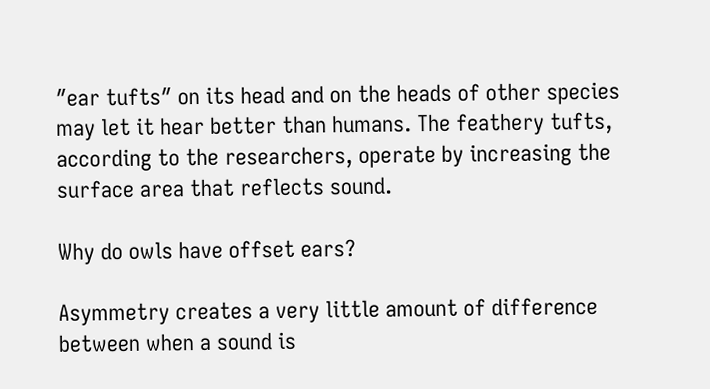″ear tufts″ on its head and on the heads of other species may let it hear better than humans. The feathery tufts, according to the researchers, operate by increasing the surface area that reflects sound.

Why do owls have offset ears?

Asymmetry creates a very little amount of difference between when a sound is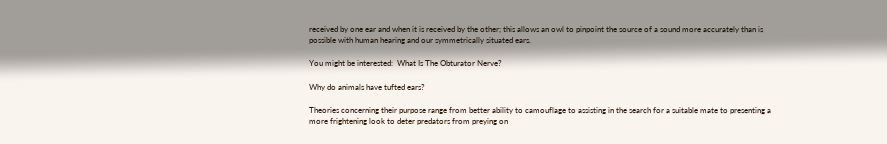received by one ear and when it is received by the other; this allows an owl to pinpoint the source of a sound more accurately than is possible with human hearing and our symmetrically situated ears.

You might be interested:  What Is The Obturator Nerve?

Why do animals have tufted ears?

Theories concerning their purpose range from better ability to camouflage to assisting in the search for a suitable mate to presenting a more frightening look to deter predators from preying on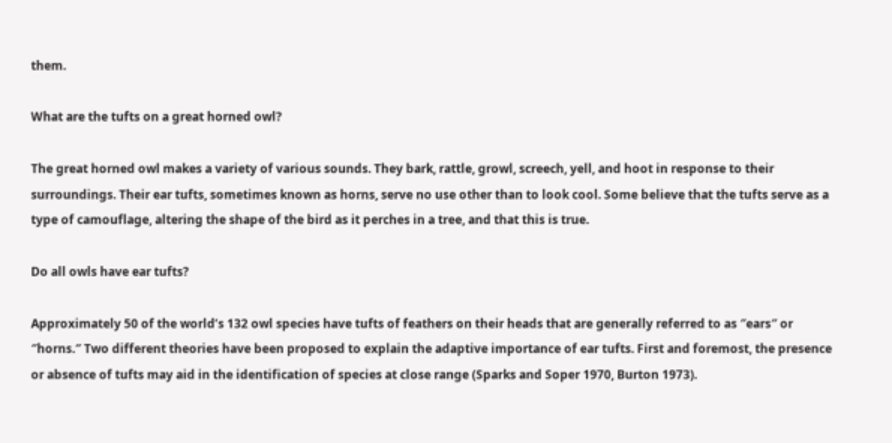them.

What are the tufts on a great horned owl?

The great horned owl makes a variety of various sounds. They bark, rattle, growl, screech, yell, and hoot in response to their surroundings. Their ear tufts, sometimes known as horns, serve no use other than to look cool. Some believe that the tufts serve as a type of camouflage, altering the shape of the bird as it perches in a tree, and that this is true.

Do all owls have ear tufts?

Approximately 50 of the world’s 132 owl species have tufts of feathers on their heads that are generally referred to as ″ears″ or ″horns.″ Two different theories have been proposed to explain the adaptive importance of ear tufts. First and foremost, the presence or absence of tufts may aid in the identification of species at close range (Sparks and Soper 1970, Burton 1973).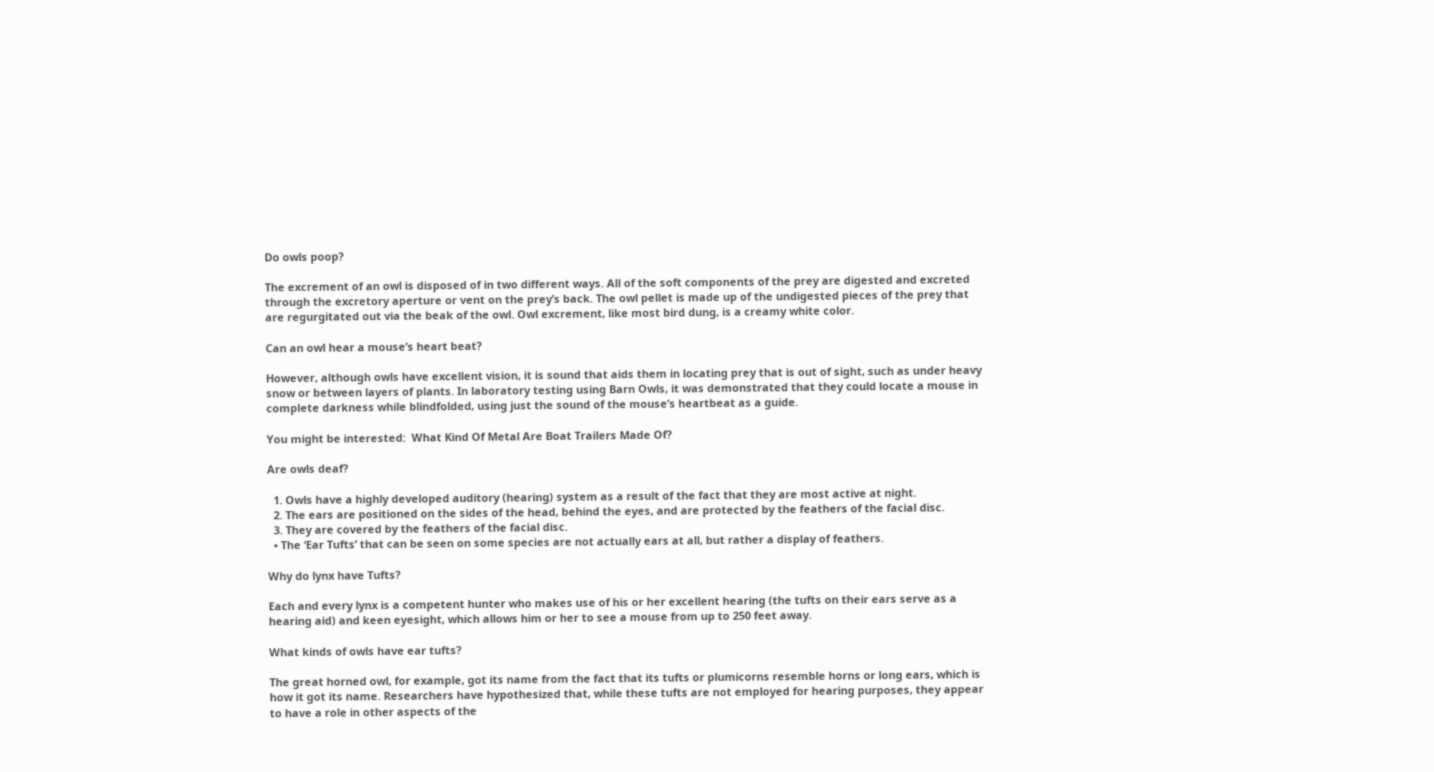Do owls poop?

The excrement of an owl is disposed of in two different ways. All of the soft components of the prey are digested and excreted through the excretory aperture or vent on the prey’s back. The owl pellet is made up of the undigested pieces of the prey that are regurgitated out via the beak of the owl. Owl excrement, like most bird dung, is a creamy white color.

Can an owl hear a mouse’s heart beat?

However, although owls have excellent vision, it is sound that aids them in locating prey that is out of sight, such as under heavy snow or between layers of plants. In laboratory testing using Barn Owls, it was demonstrated that they could locate a mouse in complete darkness while blindfolded, using just the sound of the mouse’s heartbeat as a guide.

You might be interested:  What Kind Of Metal Are Boat Trailers Made Of?

Are owls deaf?

  1. Owls have a highly developed auditory (hearing) system as a result of the fact that they are most active at night.
  2. The ears are positioned on the sides of the head, behind the eyes, and are protected by the feathers of the facial disc.
  3. They are covered by the feathers of the facial disc.
  • The ‘Ear Tufts’ that can be seen on some species are not actually ears at all, but rather a display of feathers.

Why do lynx have Tufts?

Each and every lynx is a competent hunter who makes use of his or her excellent hearing (the tufts on their ears serve as a hearing aid) and keen eyesight, which allows him or her to see a mouse from up to 250 feet away.

What kinds of owls have ear tufts?

The great horned owl, for example, got its name from the fact that its tufts or plumicorns resemble horns or long ears, which is how it got its name. Researchers have hypothesized that, while these tufts are not employed for hearing purposes, they appear to have a role in other aspects of the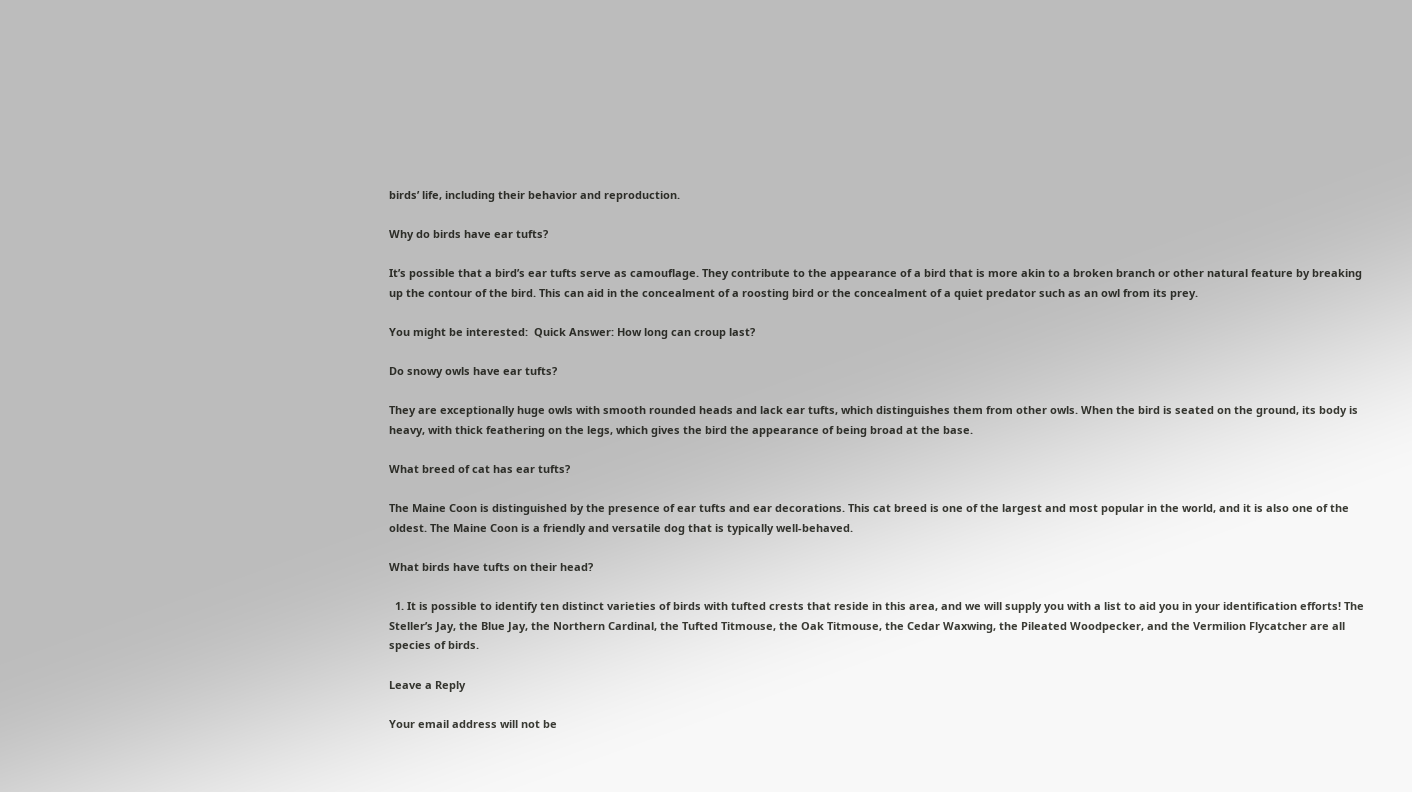birds’ life, including their behavior and reproduction.

Why do birds have ear tufts?

It’s possible that a bird’s ear tufts serve as camouflage. They contribute to the appearance of a bird that is more akin to a broken branch or other natural feature by breaking up the contour of the bird. This can aid in the concealment of a roosting bird or the concealment of a quiet predator such as an owl from its prey.

You might be interested:  Quick Answer: How long can croup last?

Do snowy owls have ear tufts?

They are exceptionally huge owls with smooth rounded heads and lack ear tufts, which distinguishes them from other owls. When the bird is seated on the ground, its body is heavy, with thick feathering on the legs, which gives the bird the appearance of being broad at the base.

What breed of cat has ear tufts?

The Maine Coon is distinguished by the presence of ear tufts and ear decorations. This cat breed is one of the largest and most popular in the world, and it is also one of the oldest. The Maine Coon is a friendly and versatile dog that is typically well-behaved.

What birds have tufts on their head?

  1. It is possible to identify ten distinct varieties of birds with tufted crests that reside in this area, and we will supply you with a list to aid you in your identification efforts! The Steller’s Jay, the Blue Jay, the Northern Cardinal, the Tufted Titmouse, the Oak Titmouse, the Cedar Waxwing, the Pileated Woodpecker, and the Vermilion Flycatcher are all species of birds.

Leave a Reply

Your email address will not be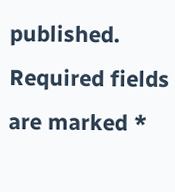published. Required fields are marked *